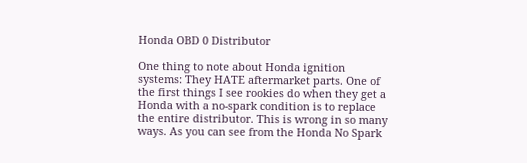Honda OBD 0 Distributor

One thing to note about Honda ignition systems: They HATE aftermarket parts. One of the first things I see rookies do when they get a Honda with a no-spark condition is to replace the entire distributor. This is wrong in so many ways. As you can see from the Honda No Spark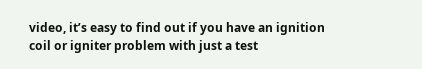video, it’s easy to find out if you have an ignition coil or igniter problem with just a test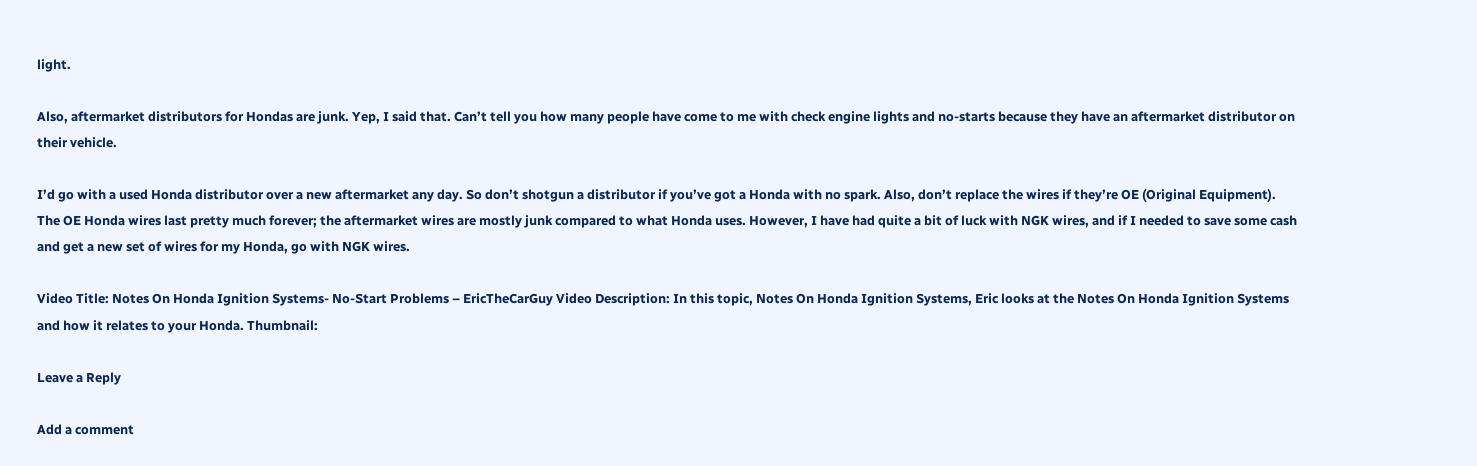light.

Also, aftermarket distributors for Hondas are junk. Yep, I said that. Can’t tell you how many people have come to me with check engine lights and no-starts because they have an aftermarket distributor on their vehicle.

I’d go with a used Honda distributor over a new aftermarket any day. So don’t shotgun a distributor if you’ve got a Honda with no spark. Also, don’t replace the wires if they’re OE (Original Equipment). The OE Honda wires last pretty much forever; the aftermarket wires are mostly junk compared to what Honda uses. However, I have had quite a bit of luck with NGK wires, and if I needed to save some cash and get a new set of wires for my Honda, go with NGK wires.

Video Title: Notes On Honda Ignition Systems- No-Start Problems – EricTheCarGuy Video Description: In this topic, Notes On Honda Ignition Systems, Eric looks at the Notes On Honda Ignition Systems and how it relates to your Honda. Thumbnail:

Leave a Reply

Add a comment